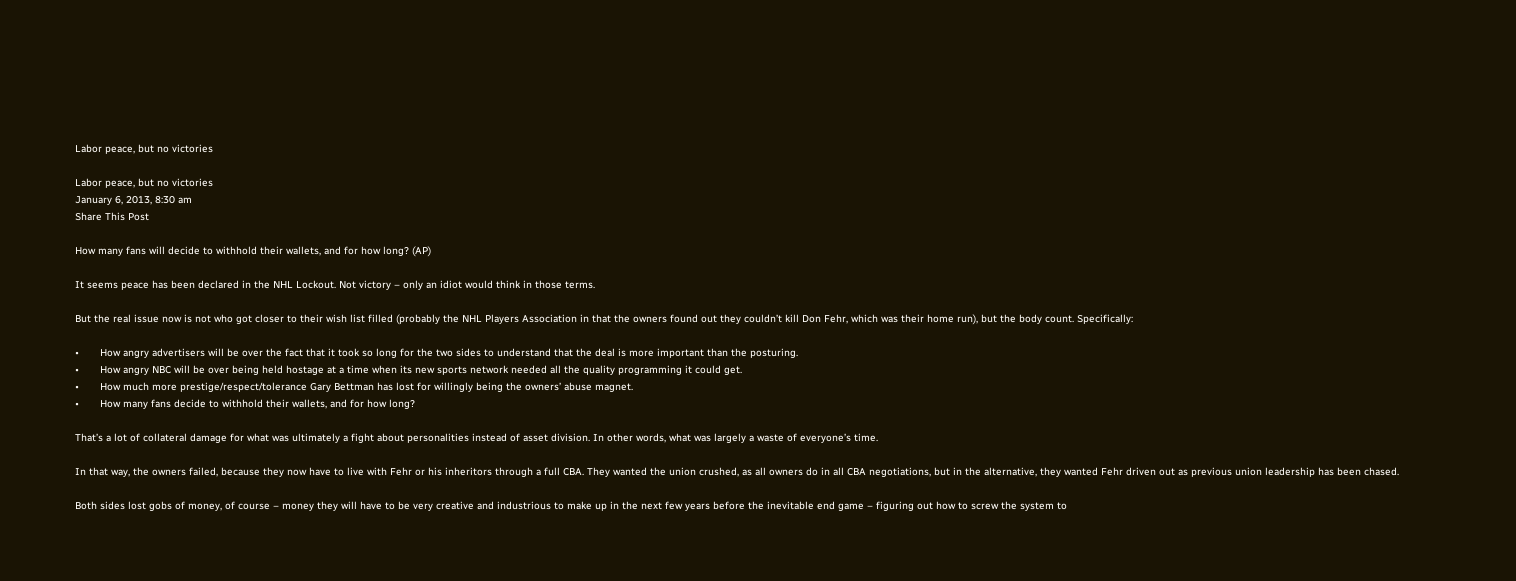Labor peace, but no victories

Labor peace, but no victories
January 6, 2013, 8:30 am
Share This Post

How many fans will decide to withhold their wallets, and for how long? (AP)

It seems peace has been declared in the NHL Lockout. Not victory – only an idiot would think in those terms.

But the real issue now is not who got closer to their wish list filled (probably the NHL Players Association in that the owners found out they couldn’t kill Don Fehr, which was their home run), but the body count. Specifically:

•       How angry advertisers will be over the fact that it took so long for the two sides to understand that the deal is more important than the posturing.
•       How angry NBC will be over being held hostage at a time when its new sports network needed all the quality programming it could get.
•       How much more prestige/respect/tolerance Gary Bettman has lost for willingly being the owners’ abuse magnet.
•       How many fans decide to withhold their wallets, and for how long?

That’s a lot of collateral damage for what was ultimately a fight about personalities instead of asset division. In other words, what was largely a waste of everyone’s time.

In that way, the owners failed, because they now have to live with Fehr or his inheritors through a full CBA. They wanted the union crushed, as all owners do in all CBA negotiations, but in the alternative, they wanted Fehr driven out as previous union leadership has been chased.

Both sides lost gobs of money, of course – money they will have to be very creative and industrious to make up in the next few years before the inevitable end game – figuring out how to screw the system to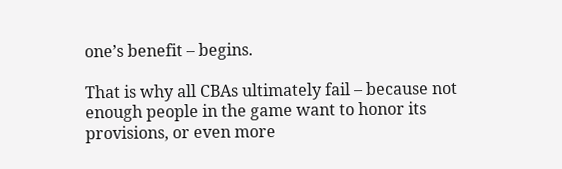one’s benefit – begins.

That is why all CBAs ultimately fail – because not enough people in the game want to honor its provisions, or even more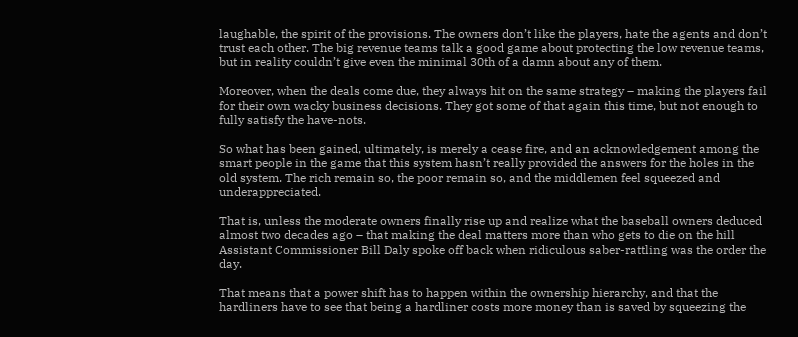laughable, the spirit of the provisions. The owners don’t like the players, hate the agents and don’t trust each other. The big revenue teams talk a good game about protecting the low revenue teams, but in reality couldn’t give even the minimal 30th of a damn about any of them.

Moreover, when the deals come due, they always hit on the same strategy – making the players fail for their own wacky business decisions. They got some of that again this time, but not enough to fully satisfy the have-nots.

So what has been gained, ultimately, is merely a cease fire, and an acknowledgement among the smart people in the game that this system hasn’t really provided the answers for the holes in the old system. The rich remain so, the poor remain so, and the middlemen feel squeezed and underappreciated.

That is, unless the moderate owners finally rise up and realize what the baseball owners deduced almost two decades ago – that making the deal matters more than who gets to die on the hill Assistant Commissioner Bill Daly spoke off back when ridiculous saber-rattling was the order the day.

That means that a power shift has to happen within the ownership hierarchy, and that the hardliners have to see that being a hardliner costs more money than is saved by squeezing the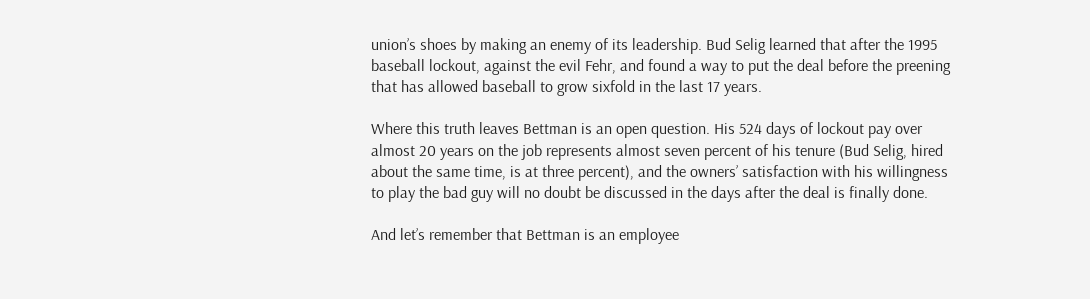union’s shoes by making an enemy of its leadership. Bud Selig learned that after the 1995 baseball lockout, against the evil Fehr, and found a way to put the deal before the preening that has allowed baseball to grow sixfold in the last 17 years.

Where this truth leaves Bettman is an open question. His 524 days of lockout pay over almost 20 years on the job represents almost seven percent of his tenure (Bud Selig, hired about the same time, is at three percent), and the owners’ satisfaction with his willingness to play the bad guy will no doubt be discussed in the days after the deal is finally done.

And let’s remember that Bettman is an employee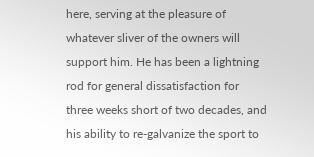here, serving at the pleasure of whatever sliver of the owners will support him. He has been a lightning rod for general dissatisfaction for three weeks short of two decades, and his ability to re-galvanize the sport to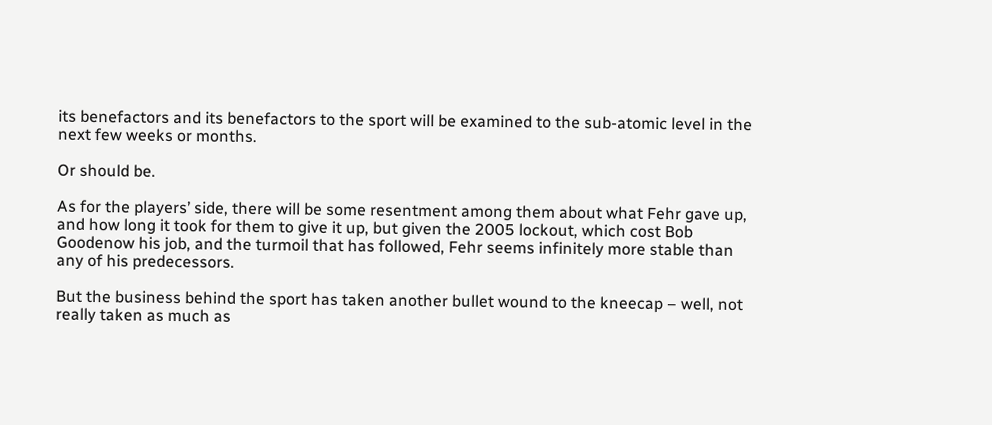its benefactors and its benefactors to the sport will be examined to the sub-atomic level in the next few weeks or months.

Or should be.

As for the players’ side, there will be some resentment among them about what Fehr gave up, and how long it took for them to give it up, but given the 2005 lockout, which cost Bob Goodenow his job, and the turmoil that has followed, Fehr seems infinitely more stable than any of his predecessors.

But the business behind the sport has taken another bullet wound to the kneecap – well, not really taken as much as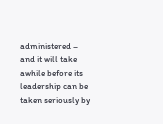administered – and it will take awhile before its leadership can be taken seriously by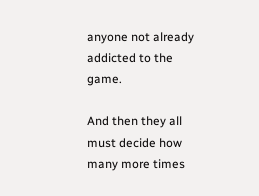anyone not already addicted to the game.

And then they all must decide how many more times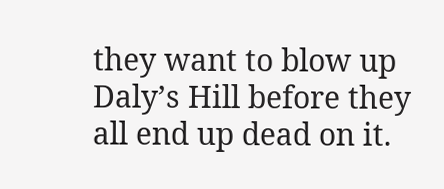they want to blow up Daly’s Hill before they all end up dead on it.